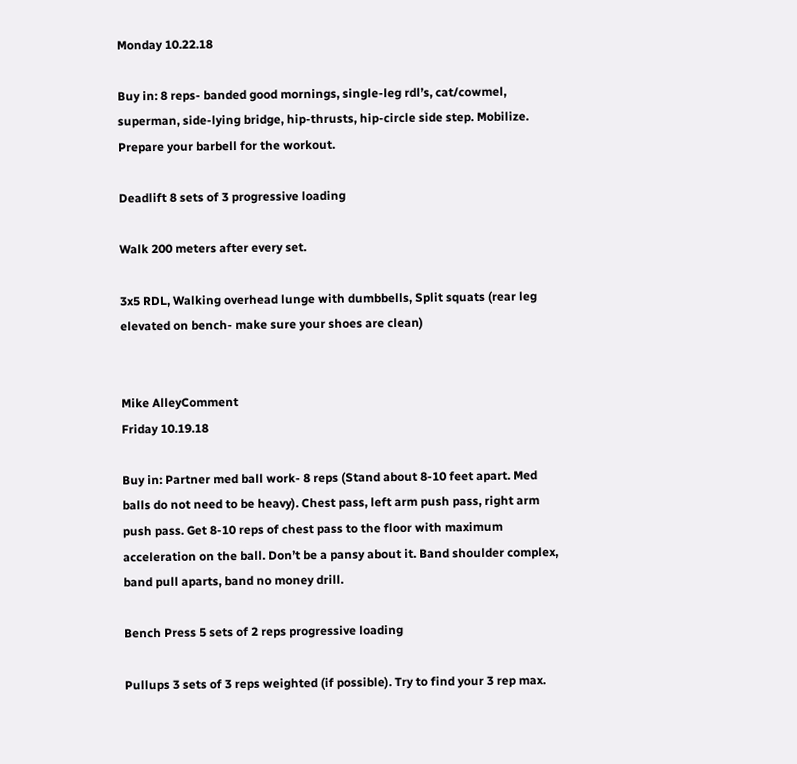Monday 10.22.18

Buy in: 8 reps- banded good mornings, single-leg rdl’s, cat/cowmel, superman, side-lying bridge, hip-thrusts, hip-circle side step. Mobilize. Prepare your barbell for the workout.

Deadlift 8 sets of 3 progressive loading

Walk 200 meters after every set.

3x5 RDL, Walking overhead lunge with dumbbells, Split squats (rear leg elevated on bench- make sure your shoes are clean)


Mike AlleyComment
Friday 10.19.18

Buy in: Partner med ball work- 8 reps (Stand about 8-10 feet apart. Med balls do not need to be heavy). Chest pass, left arm push pass, right arm push pass. Get 8-10 reps of chest pass to the floor with maximum acceleration on the ball. Don’t be a pansy about it. Band shoulder complex, band pull aparts, band no money drill.

Bench Press 5 sets of 2 reps progressive loading

Pullups 3 sets of 3 reps weighted (if possible). Try to find your 3 rep max.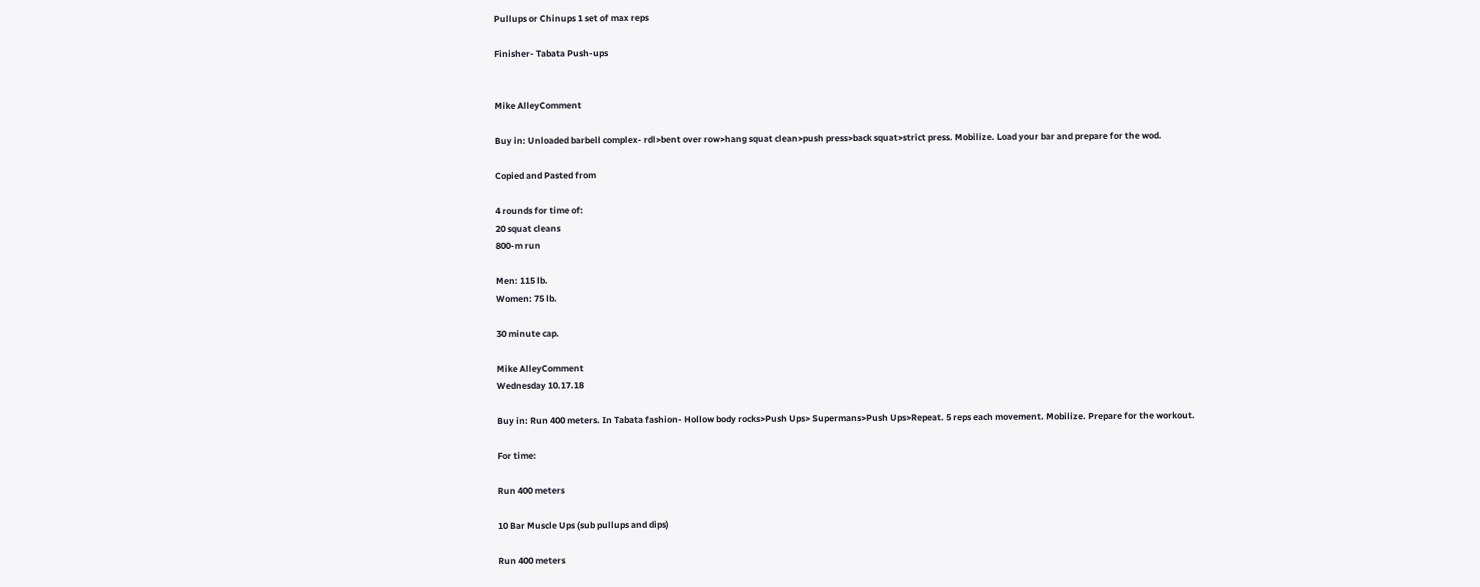Pullups or Chinups 1 set of max reps

Finisher- Tabata Push-ups


Mike AlleyComment

Buy in: Unloaded barbell complex- rdl>bent over row>hang squat clean>push press>back squat>strict press. Mobilize. Load your bar and prepare for the wod.

Copied and Pasted from

4 rounds for time of:
20 squat cleans
800-m run

Men: 115 lb.
Women: 75 lb.

30 minute cap.

Mike AlleyComment
Wednesday 10.17.18

Buy in: Run 400 meters. In Tabata fashion- Hollow body rocks>Push Ups> Supermans>Push Ups>Repeat. 5 reps each movement. Mobilize. Prepare for the workout.

For time:

Run 400 meters

10 Bar Muscle Ups (sub pullups and dips)

Run 400 meters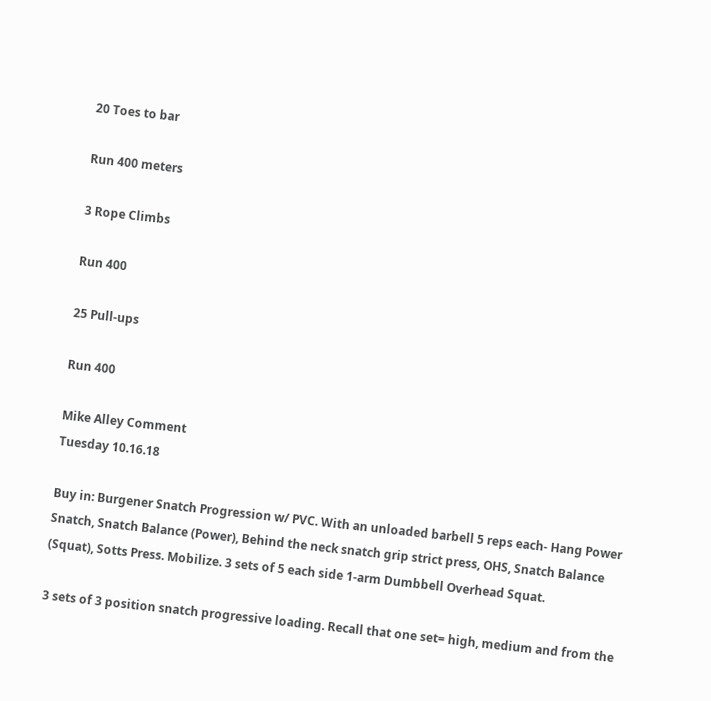20 Toes to bar

Run 400 meters

3 Rope Climbs

Run 400

25 Pull-ups

Run 400

Mike Alley Comment
Tuesday 10.16.18

Buy in: Burgener Snatch Progression w/ PVC. With an unloaded barbell 5 reps each- Hang Power Snatch, Snatch Balance (Power), Behind the neck snatch grip strict press, OHS, Snatch Balance (Squat), Sotts Press. Mobilize. 3 sets of 5 each side 1-arm Dumbbell Overhead Squat.

3 sets of 3 position snatch progressive loading. Recall that one set= high, medium and from the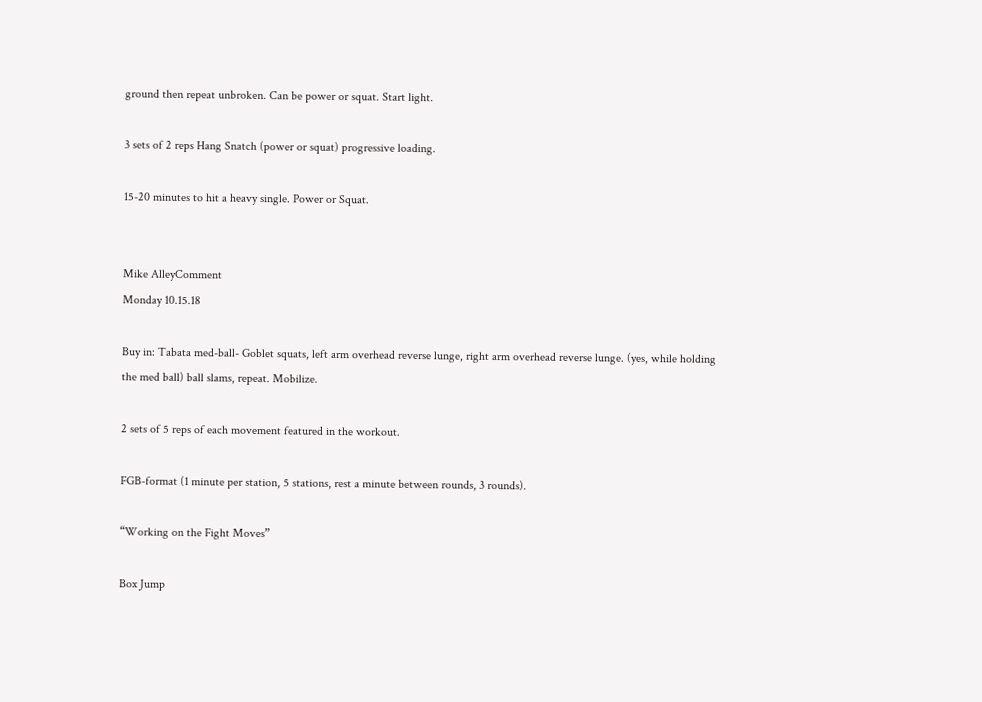ground then repeat unbroken. Can be power or squat. Start light.

3 sets of 2 reps Hang Snatch (power or squat) progressive loading.

15-20 minutes to hit a heavy single. Power or Squat.


Mike AlleyComment
Monday 10.15.18

Buy in: Tabata med-ball- Goblet squats, left arm overhead reverse lunge, right arm overhead reverse lunge. (yes, while holding the med ball) ball slams, repeat. Mobilize.

2 sets of 5 reps of each movement featured in the workout.

FGB-format (1 minute per station, 5 stations, rest a minute between rounds, 3 rounds).

“Working on the Fight Moves”

Box Jump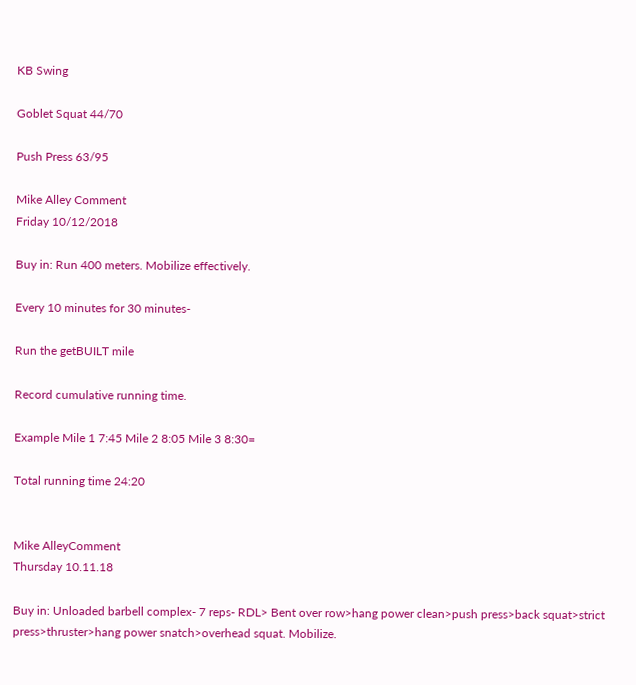KB Swing

Goblet Squat 44/70

Push Press 63/95

Mike Alley Comment
Friday 10/12/2018

Buy in: Run 400 meters. Mobilize effectively.

Every 10 minutes for 30 minutes-

Run the getBUILT mile

Record cumulative running time.

Example Mile 1 7:45 Mile 2 8:05 Mile 3 8:30=

Total running time 24:20


Mike AlleyComment
Thursday 10.11.18

Buy in: Unloaded barbell complex- 7 reps- RDL> Bent over row>hang power clean>push press>back squat>strict press>thruster>hang power snatch>overhead squat. Mobilize.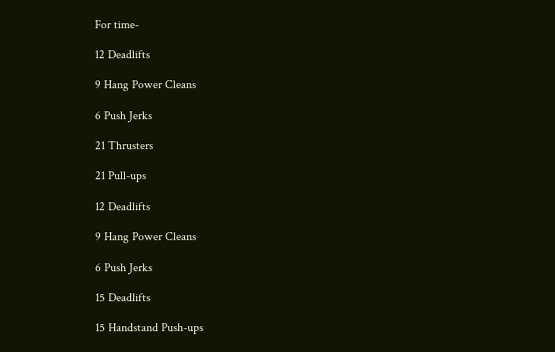For time-

12 Deadlifts

9 Hang Power Cleans

6 Push Jerks

21 Thrusters

21 Pull-ups

12 Deadlifts

9 Hang Power Cleans

6 Push Jerks

15 Deadlifts

15 Handstand Push-ups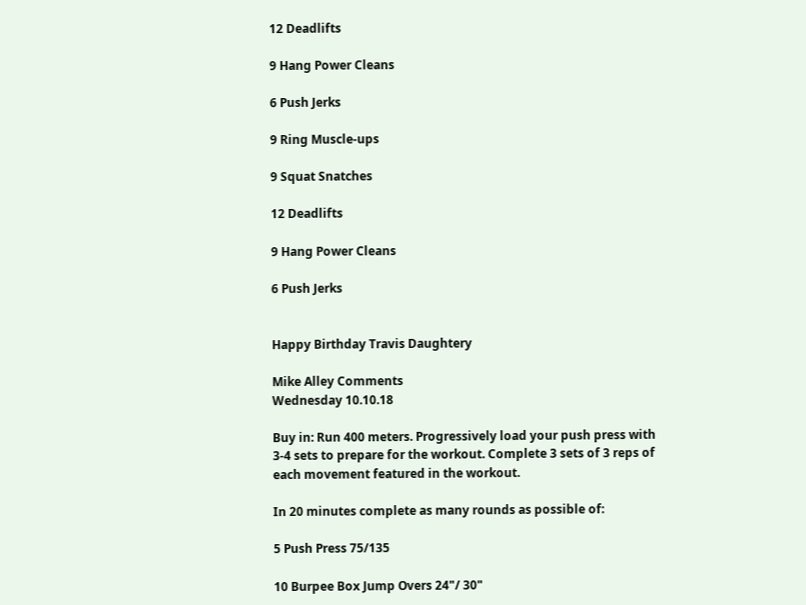12 Deadlifts

9 Hang Power Cleans

6 Push Jerks

9 Ring Muscle-ups

9 Squat Snatches

12 Deadlifts

9 Hang Power Cleans

6 Push Jerks


Happy Birthday Travis Daughtery

Mike Alley Comments
Wednesday 10.10.18

Buy in: Run 400 meters. Progressively load your push press with 3-4 sets to prepare for the workout. Complete 3 sets of 3 reps of each movement featured in the workout.

In 20 minutes complete as many rounds as possible of:

5 Push Press 75/135

10 Burpee Box Jump Overs 24"/ 30"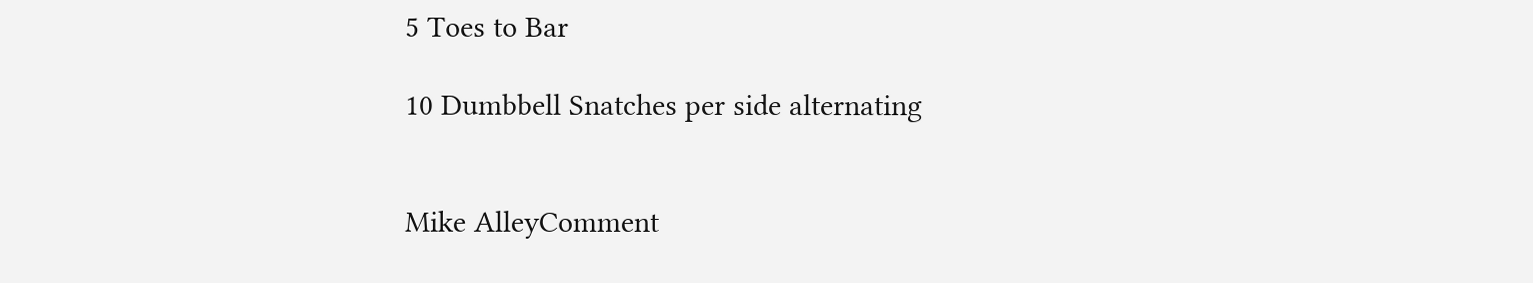5 Toes to Bar

10 Dumbbell Snatches per side alternating


Mike AlleyComment